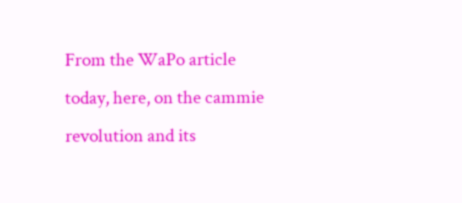From the WaPo article today, here, on the cammie revolution and its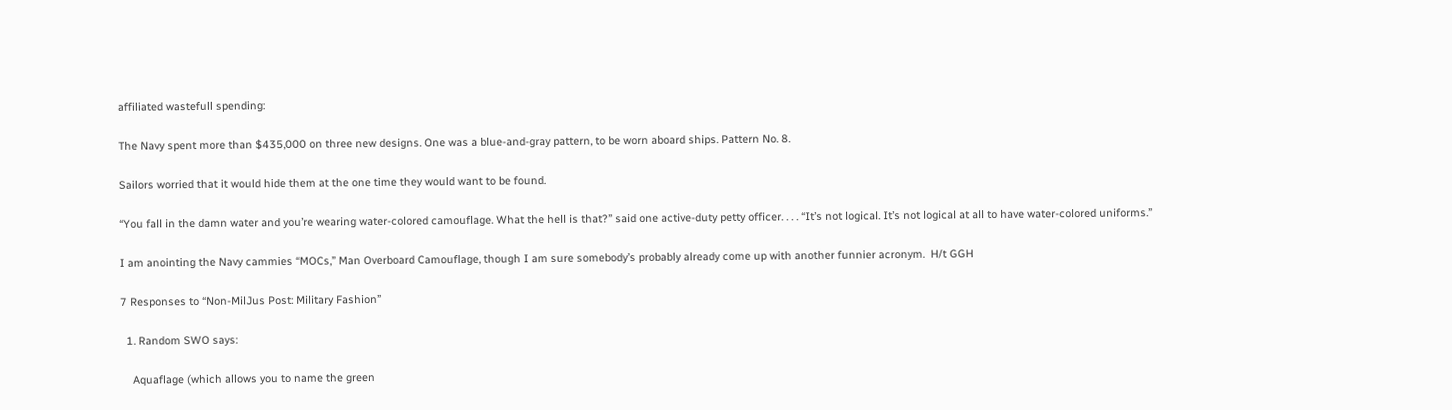affiliated wastefull spending:

The Navy spent more than $435,000 on three new designs. One was a blue-and-gray pattern, to be worn aboard ships. Pattern No. 8.

Sailors worried that it would hide them at the one time they would want to be found.

“You fall in the damn water and you’re wearing water-colored camouflage. What the hell is that?” said one active-duty petty officer. . . . “It’s not logical. It’s not logical at all to have water-colored uniforms.”

I am anointing the Navy cammies “MOCs,” Man Overboard Camouflage, though I am sure somebody’s probably already come up with another funnier acronym.  H/t GGH

7 Responses to “Non-MilJus Post: Military Fashion”

  1. Random SWO says:

    Aquaflage (which allows you to name the green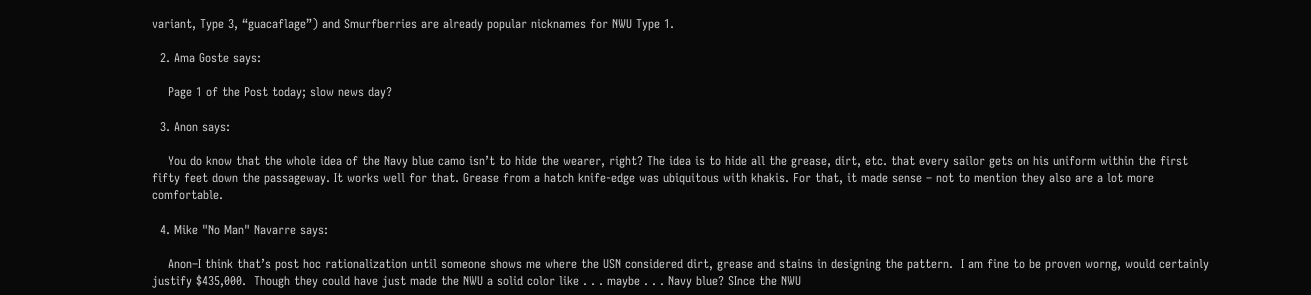variant, Type 3, “guacaflage”) and Smurfberries are already popular nicknames for NWU Type 1.

  2. Ama Goste says:

    Page 1 of the Post today; slow news day?

  3. Anon says:

    You do know that the whole idea of the Navy blue camo isn’t to hide the wearer, right? The idea is to hide all the grease, dirt, etc. that every sailor gets on his uniform within the first fifty feet down the passageway. It works well for that. Grease from a hatch knife-edge was ubiquitous with khakis. For that, it made sense – not to mention they also are a lot more comfortable.

  4. Mike "No Man" Navarre says:

    Anon–I think that’s post hoc rationalization until someone shows me where the USN considered dirt, grease and stains in designing the pattern.  I am fine to be proven worng, would certainly justify $435,000.  Though they could have just made the NWU a solid color like . . . maybe . . . Navy blue? SInce the NWU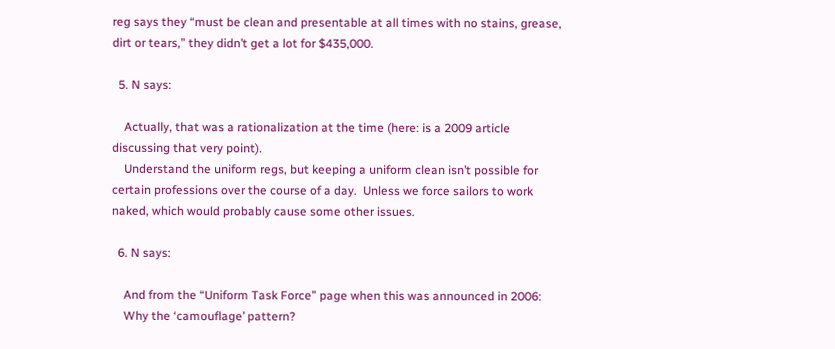reg says they “must be clean and presentable at all times with no stains, grease, dirt or tears,” they didn’t get a lot for $435,000.

  5. N says:

    Actually, that was a rationalization at the time (here: is a 2009 article discussing that very point).
    Understand the uniform regs, but keeping a uniform clean isn’t possible for certain professions over the course of a day.  Unless we force sailors to work naked, which would probably cause some other issues.

  6. N says:

    And from the “Uniform Task Force” page when this was announced in 2006:
    Why the ‘camouflage’ pattern?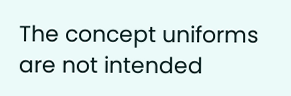The concept uniforms are not intended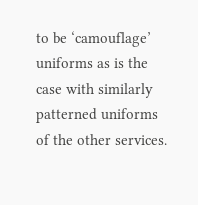to be ‘camouflage’ uniforms as is the case with similarly patterned uniforms of the other services.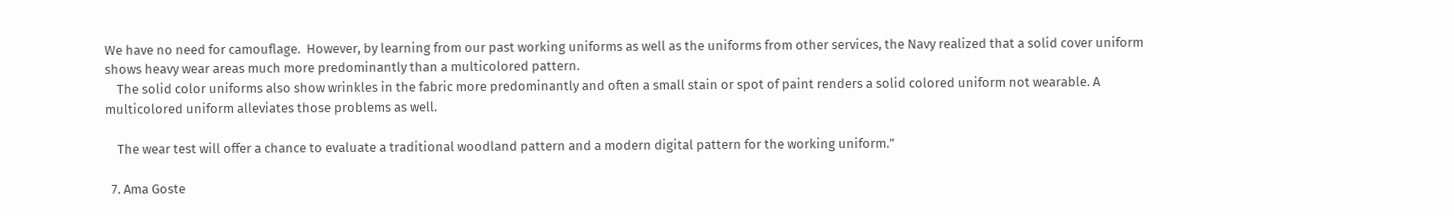We have no need for camouflage.  However, by learning from our past working uniforms as well as the uniforms from other services, the Navy realized that a solid cover uniform shows heavy wear areas much more predominantly than a multicolored pattern.
    The solid color uniforms also show wrinkles in the fabric more predominantly and often a small stain or spot of paint renders a solid colored uniform not wearable. A multicolored uniform alleviates those problems as well.

    The wear test will offer a chance to evaluate a traditional woodland pattern and a modern digital pattern for the working uniform.”

  7. Ama Goste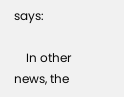says:

    In other news, the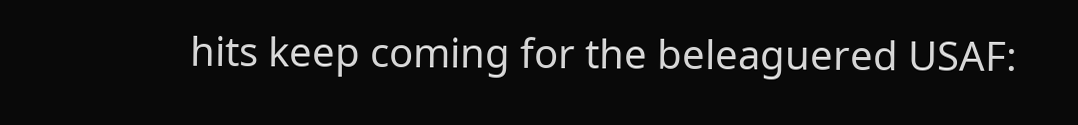hits keep coming for the beleaguered USAF: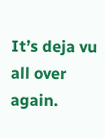It’s deja vu all over again.